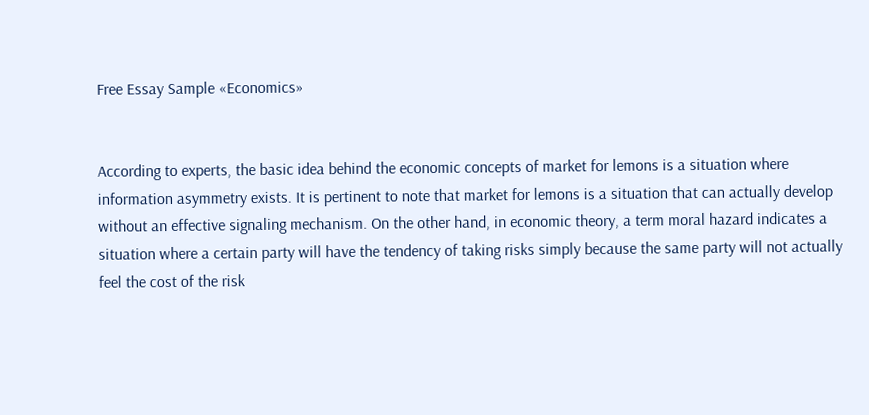Free Essay Sample «Economics»


According to experts, the basic idea behind the economic concepts of market for lemons is a situation where information asymmetry exists. It is pertinent to note that market for lemons is a situation that can actually develop without an effective signaling mechanism. On the other hand, in economic theory, a term moral hazard indicates a situation where a certain party will have the tendency of taking risks simply because the same party will not actually feel the cost of the risk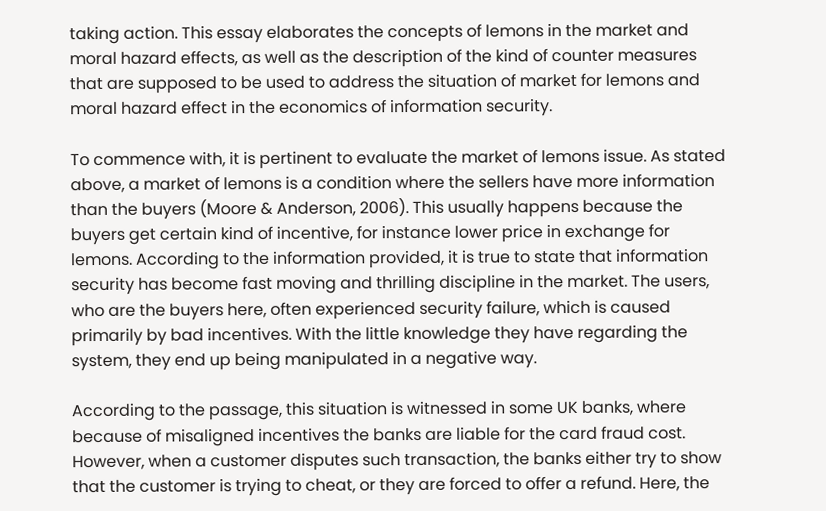taking action. This essay elaborates the concepts of lemons in the market and moral hazard effects, as well as the description of the kind of counter measures that are supposed to be used to address the situation of market for lemons and moral hazard effect in the economics of information security.

To commence with, it is pertinent to evaluate the market of lemons issue. As stated above, a market of lemons is a condition where the sellers have more information than the buyers (Moore & Anderson, 2006). This usually happens because the buyers get certain kind of incentive, for instance lower price in exchange for lemons. According to the information provided, it is true to state that information security has become fast moving and thrilling discipline in the market. The users, who are the buyers here, often experienced security failure, which is caused primarily by bad incentives. With the little knowledge they have regarding the system, they end up being manipulated in a negative way.

According to the passage, this situation is witnessed in some UK banks, where because of misaligned incentives the banks are liable for the card fraud cost. However, when a customer disputes such transaction, the banks either try to show that the customer is trying to cheat, or they are forced to offer a refund. Here, the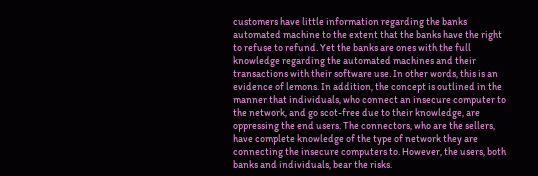customers have little information regarding the banks automated machine to the extent that the banks have the right to refuse to refund. Yet the banks are ones with the full knowledge regarding the automated machines and their transactions with their software use. In other words, this is an evidence of lemons. In addition, the concept is outlined in the manner that individuals, who connect an insecure computer to the network, and go scot-free due to their knowledge, are oppressing the end users. The connectors, who are the sellers, have complete knowledge of the type of network they are connecting the insecure computers to. However, the users, both banks and individuals, bear the risks.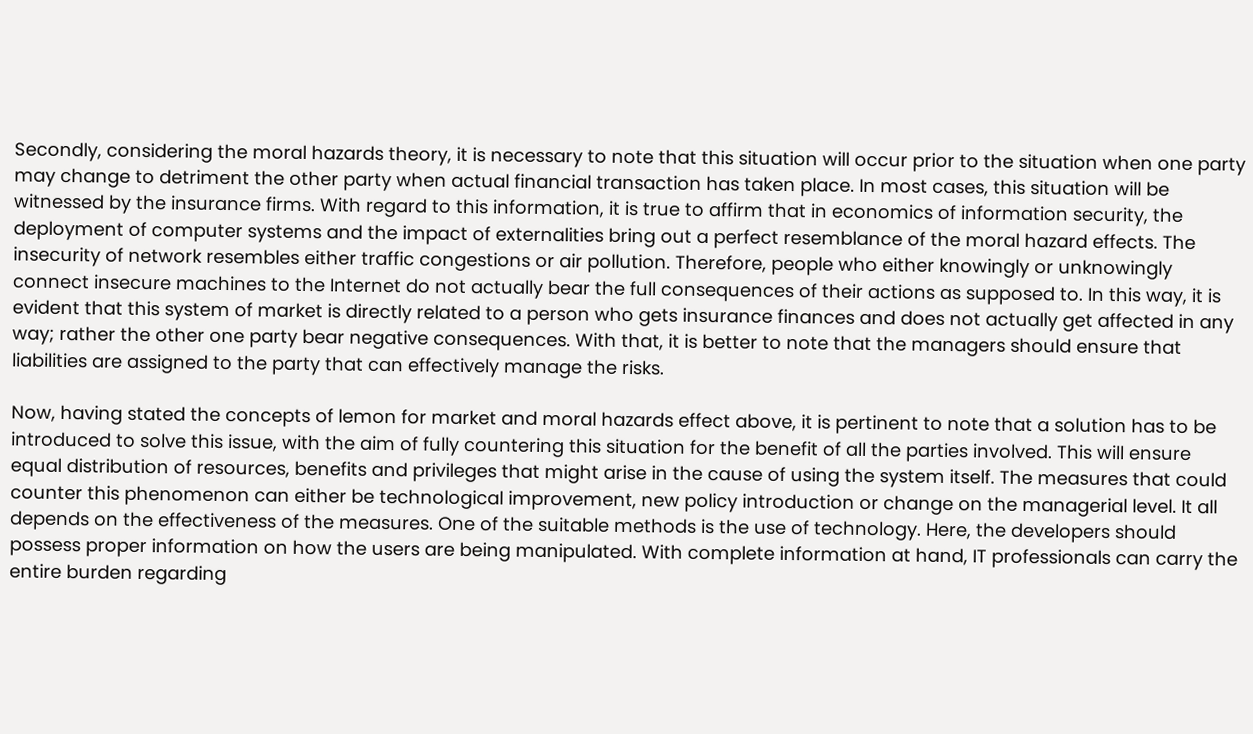Secondly, considering the moral hazards theory, it is necessary to note that this situation will occur prior to the situation when one party may change to detriment the other party when actual financial transaction has taken place. In most cases, this situation will be witnessed by the insurance firms. With regard to this information, it is true to affirm that in economics of information security, the deployment of computer systems and the impact of externalities bring out a perfect resemblance of the moral hazard effects. The insecurity of network resembles either traffic congestions or air pollution. Therefore, people who either knowingly or unknowingly connect insecure machines to the Internet do not actually bear the full consequences of their actions as supposed to. In this way, it is evident that this system of market is directly related to a person who gets insurance finances and does not actually get affected in any way; rather the other one party bear negative consequences. With that, it is better to note that the managers should ensure that liabilities are assigned to the party that can effectively manage the risks.

Now, having stated the concepts of lemon for market and moral hazards effect above, it is pertinent to note that a solution has to be introduced to solve this issue, with the aim of fully countering this situation for the benefit of all the parties involved. This will ensure equal distribution of resources, benefits and privileges that might arise in the cause of using the system itself. The measures that could counter this phenomenon can either be technological improvement, new policy introduction or change on the managerial level. It all depends on the effectiveness of the measures. One of the suitable methods is the use of technology. Here, the developers should possess proper information on how the users are being manipulated. With complete information at hand, IT professionals can carry the entire burden regarding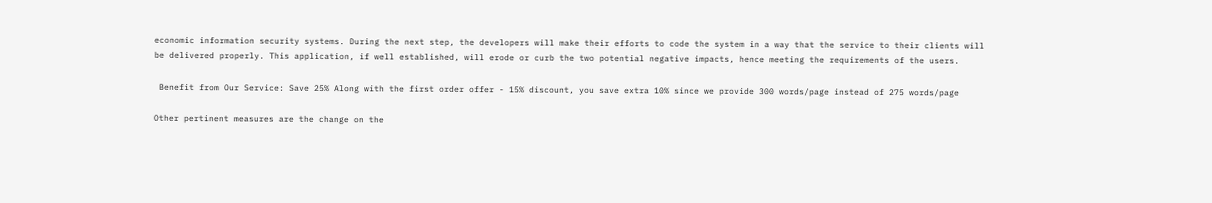economic information security systems. During the next step, the developers will make their efforts to code the system in a way that the service to their clients will be delivered properly. This application, if well established, will erode or curb the two potential negative impacts, hence meeting the requirements of the users.

 Benefit from Our Service: Save 25% Along with the first order offer - 15% discount, you save extra 10% since we provide 300 words/page instead of 275 words/page

Other pertinent measures are the change on the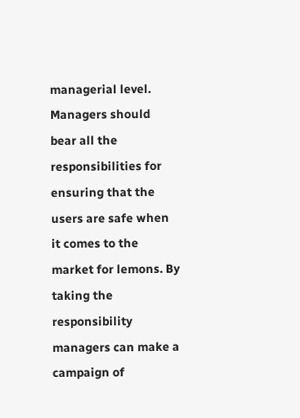managerial level. Managers should bear all the responsibilities for ensuring that the users are safe when it comes to the market for lemons. By taking the responsibility managers can make a campaign of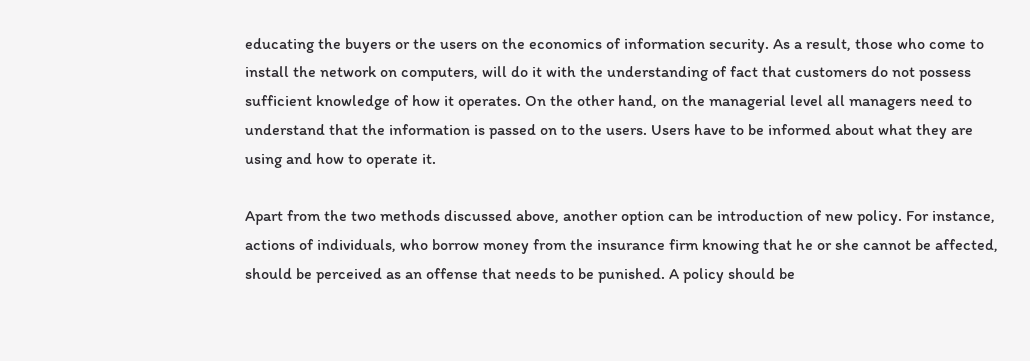educating the buyers or the users on the economics of information security. As a result, those who come to install the network on computers, will do it with the understanding of fact that customers do not possess sufficient knowledge of how it operates. On the other hand, on the managerial level all managers need to understand that the information is passed on to the users. Users have to be informed about what they are using and how to operate it.

Apart from the two methods discussed above, another option can be introduction of new policy. For instance, actions of individuals, who borrow money from the insurance firm knowing that he or she cannot be affected, should be perceived as an offense that needs to be punished. A policy should be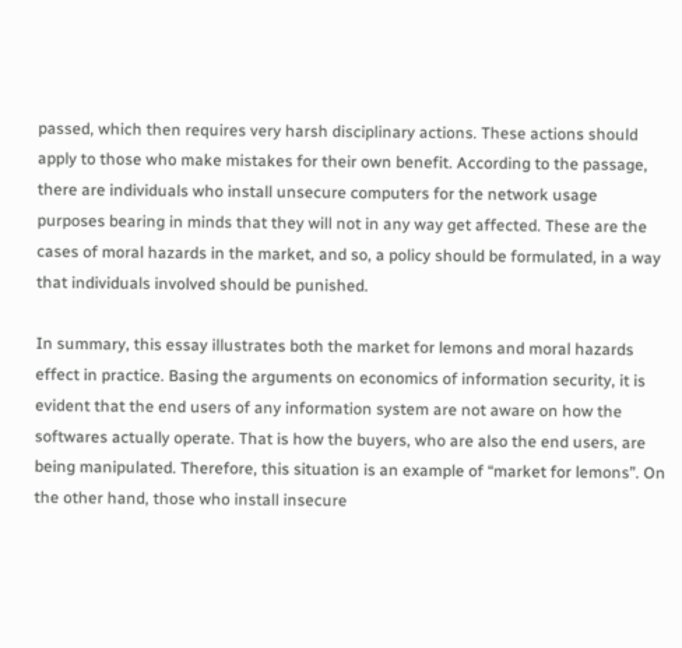passed, which then requires very harsh disciplinary actions. These actions should apply to those who make mistakes for their own benefit. According to the passage, there are individuals who install unsecure computers for the network usage purposes bearing in minds that they will not in any way get affected. These are the cases of moral hazards in the market, and so, a policy should be formulated, in a way that individuals involved should be punished.

In summary, this essay illustrates both the market for lemons and moral hazards effect in practice. Basing the arguments on economics of information security, it is evident that the end users of any information system are not aware on how the softwares actually operate. That is how the buyers, who are also the end users, are being manipulated. Therefore, this situation is an example of “market for lemons”. On the other hand, those who install insecure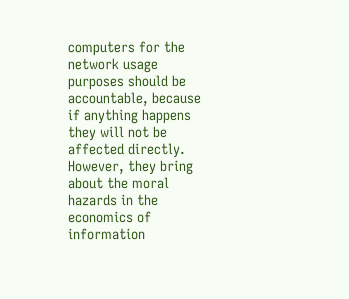computers for the network usage purposes should be accountable, because if anything happens they will not be affected directly. However, they bring about the moral hazards in the economics of information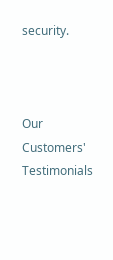security.



Our Customers' Testimonials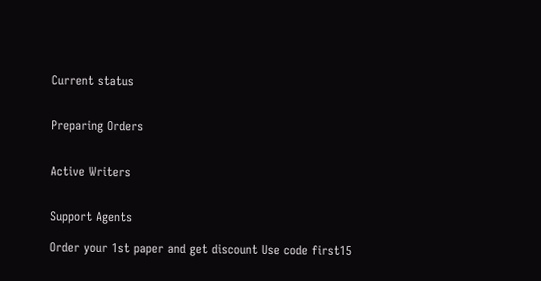Current status


Preparing Orders


Active Writers


Support Agents

Order your 1st paper and get discount Use code first15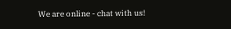We are online - chat with us!